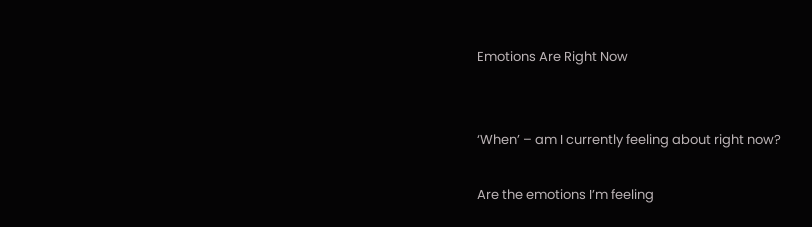Emotions Are Right Now


‘When’ – am I currently feeling about right now?

Are the emotions I’m feeling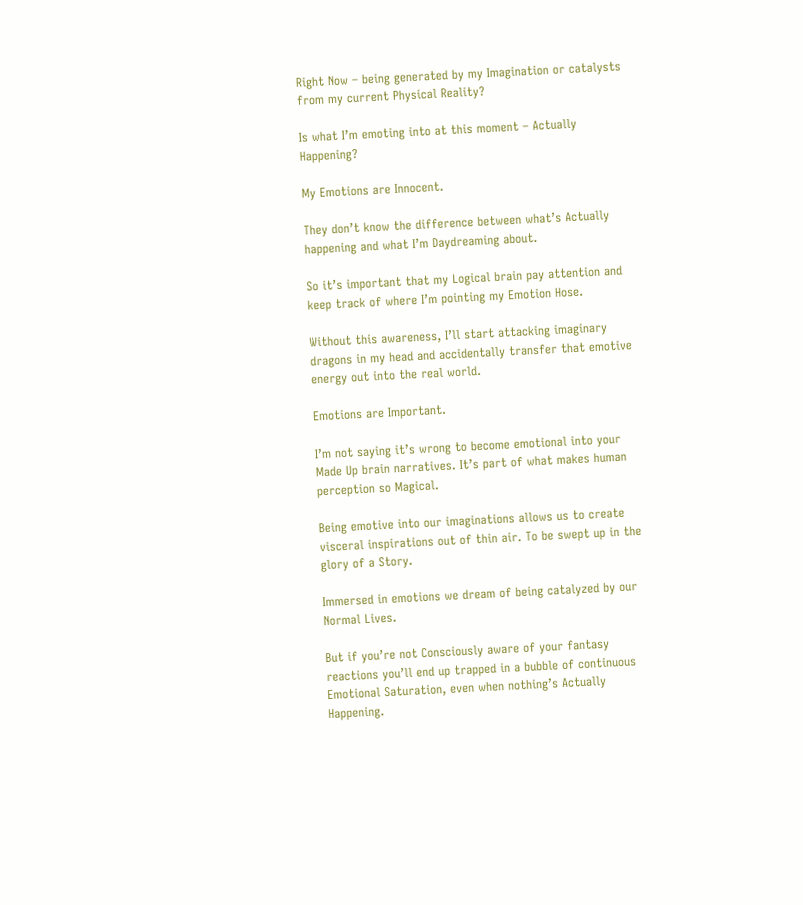Right Now – being generated by my Imagination or catalysts  from my current Physical Reality?

Is what I’m emoting into at this moment – Actually Happening?

My Emotions are Innocent.

They don’t know the difference between what’s Actually happening and what I’m Daydreaming about.

So it’s important that my Logical brain pay attention and keep track of where I’m pointing my Emotion Hose.

Without this awareness, I’ll start attacking imaginary dragons in my head and accidentally transfer that emotive energy out into the real world.

Emotions are Important.

I’m not saying it’s wrong to become emotional into your Made Up brain narratives. It’s part of what makes human perception so Magical.

Being emotive into our imaginations allows us to create visceral inspirations out of thin air. To be swept up in the glory of a Story.

Immersed in emotions we dream of being catalyzed by our Normal Lives.

But if you’re not Consciously aware of your fantasy reactions you’ll end up trapped in a bubble of continuous Emotional Saturation, even when nothing’s Actually Happening.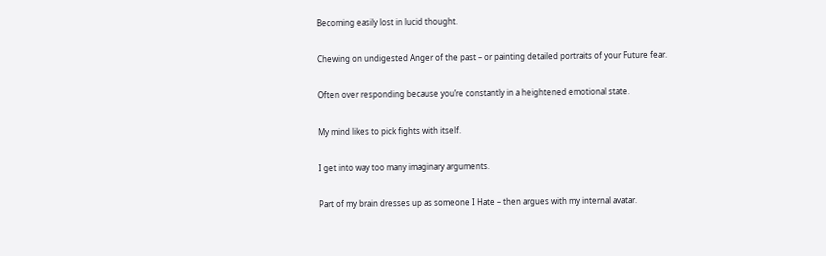Becoming easily lost in lucid thought.

Chewing on undigested Anger of the past – or painting detailed portraits of your Future fear.

Often over responding because you’re constantly in a heightened emotional state.

My mind likes to pick fights with itself.

I get into way too many imaginary arguments.

Part of my brain dresses up as someone I Hate – then argues with my internal avatar.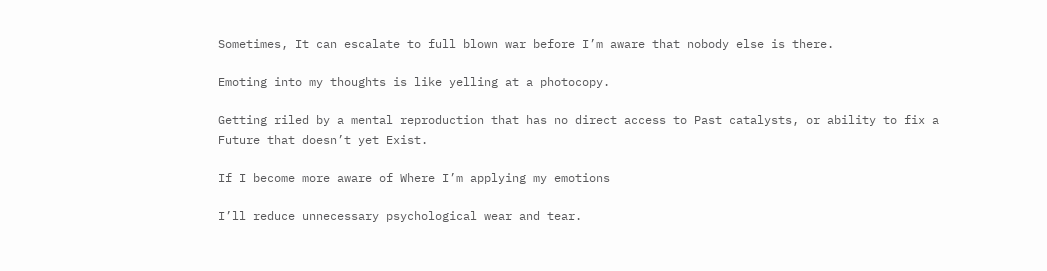Sometimes, It can escalate to full blown war before I’m aware that nobody else is there.

Emoting into my thoughts is like yelling at a photocopy.

Getting riled by a mental reproduction that has no direct access to Past catalysts, or ability to fix a Future that doesn’t yet Exist.

If I become more aware of Where I’m applying my emotions

I’ll reduce unnecessary psychological wear and tear.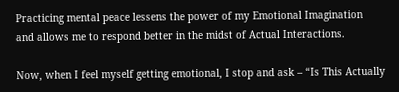Practicing mental peace lessens the power of my Emotional Imagination  and allows me to respond better in the midst of Actual Interactions.

Now, when I feel myself getting emotional, I stop and ask – “Is This Actually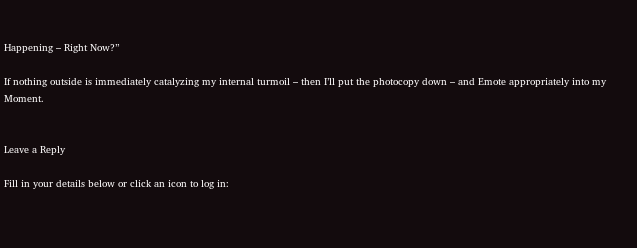Happening – Right Now?”

If nothing outside is immediately catalyzing my internal turmoil – then I’ll put the photocopy down – and Emote appropriately into my Moment.


Leave a Reply

Fill in your details below or click an icon to log in: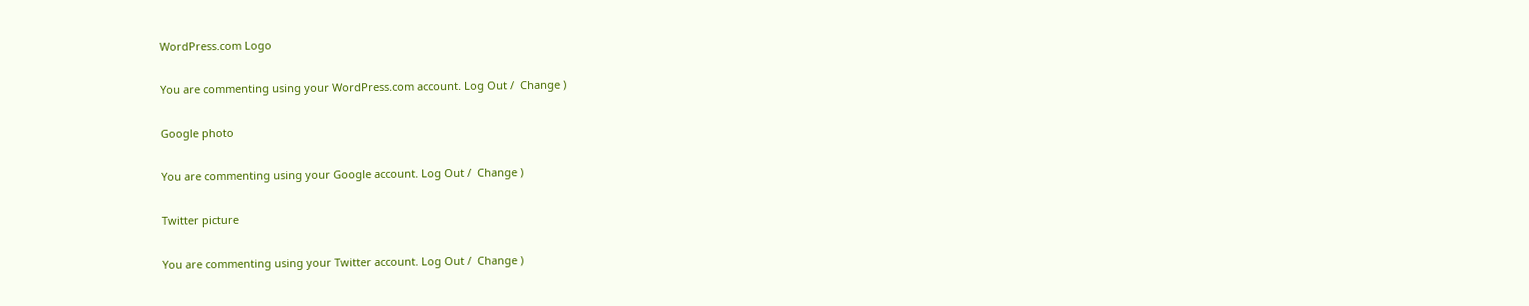WordPress.com Logo

You are commenting using your WordPress.com account. Log Out /  Change )

Google photo

You are commenting using your Google account. Log Out /  Change )

Twitter picture

You are commenting using your Twitter account. Log Out /  Change )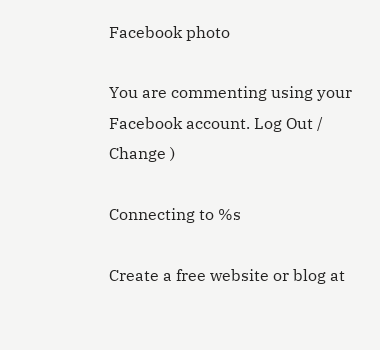Facebook photo

You are commenting using your Facebook account. Log Out /  Change )

Connecting to %s

Create a free website or blog at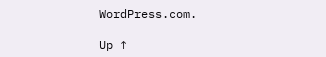WordPress.com.

Up ↑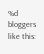%d bloggers like this: